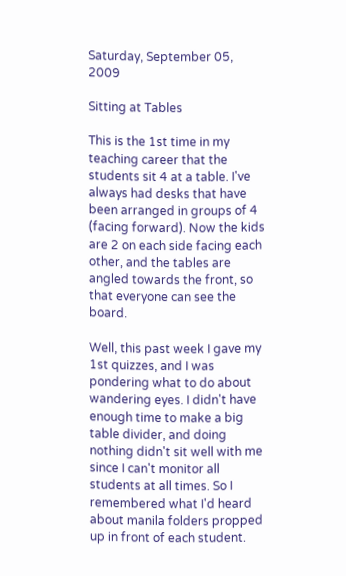Saturday, September 05, 2009

Sitting at Tables

This is the 1st time in my teaching career that the students sit 4 at a table. I've always had desks that have been arranged in groups of 4 (facing forward). Now the kids are 2 on each side facing each other, and the tables are angled towards the front, so that everyone can see the board.

Well, this past week I gave my 1st quizzes, and I was pondering what to do about wandering eyes. I didn't have enough time to make a big table divider, and doing nothing didn't sit well with me since I can't monitor all students at all times. So I remembered what I'd heard about manila folders propped up in front of each student.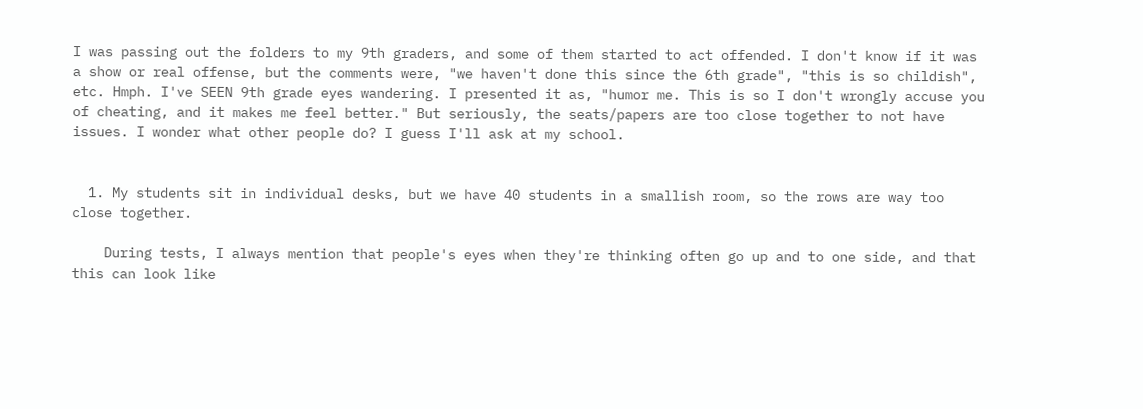I was passing out the folders to my 9th graders, and some of them started to act offended. I don't know if it was a show or real offense, but the comments were, "we haven't done this since the 6th grade", "this is so childish", etc. Hmph. I've SEEN 9th grade eyes wandering. I presented it as, "humor me. This is so I don't wrongly accuse you of cheating, and it makes me feel better." But seriously, the seats/papers are too close together to not have issues. I wonder what other people do? I guess I'll ask at my school.


  1. My students sit in individual desks, but we have 40 students in a smallish room, so the rows are way too close together.

    During tests, I always mention that people's eyes when they're thinking often go up and to one side, and that this can look like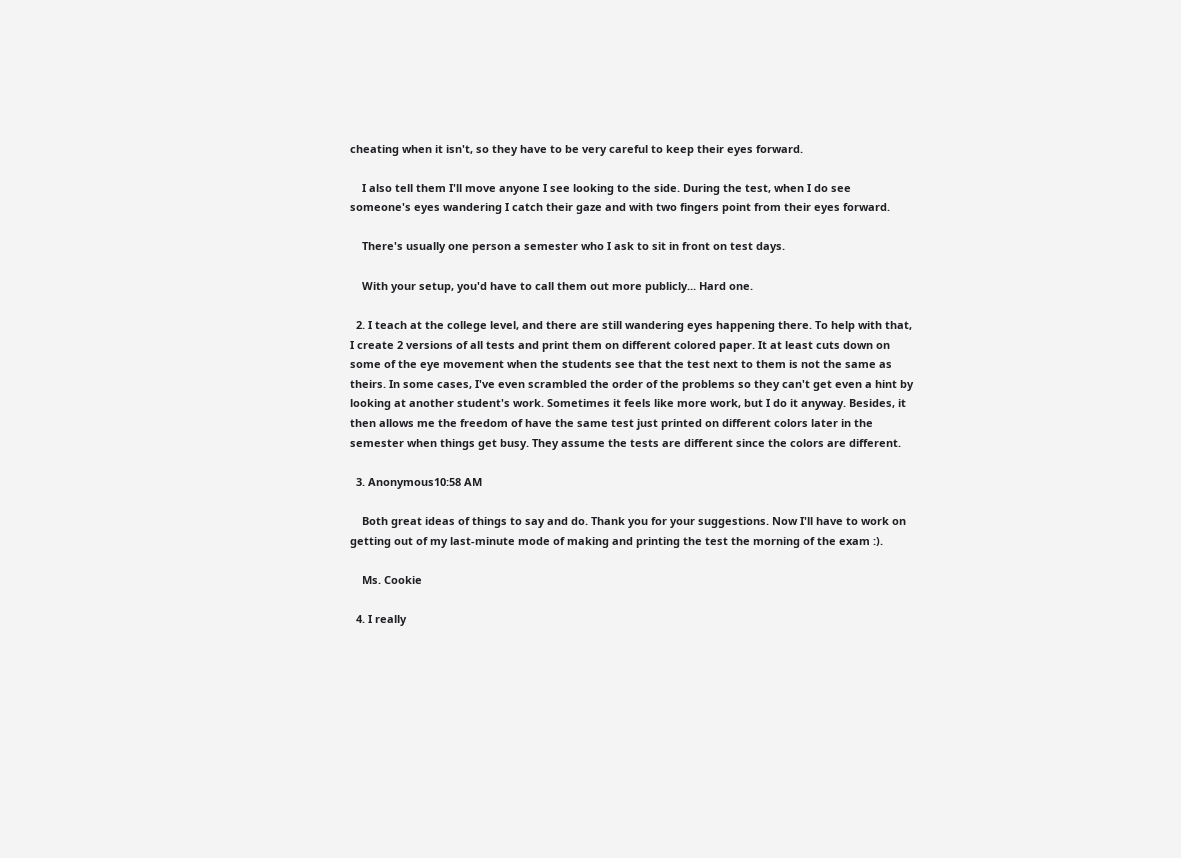cheating when it isn't, so they have to be very careful to keep their eyes forward.

    I also tell them I'll move anyone I see looking to the side. During the test, when I do see someone's eyes wandering I catch their gaze and with two fingers point from their eyes forward.

    There's usually one person a semester who I ask to sit in front on test days.

    With your setup, you'd have to call them out more publicly... Hard one.

  2. I teach at the college level, and there are still wandering eyes happening there. To help with that, I create 2 versions of all tests and print them on different colored paper. It at least cuts down on some of the eye movement when the students see that the test next to them is not the same as theirs. In some cases, I've even scrambled the order of the problems so they can't get even a hint by looking at another student's work. Sometimes it feels like more work, but I do it anyway. Besides, it then allows me the freedom of have the same test just printed on different colors later in the semester when things get busy. They assume the tests are different since the colors are different.

  3. Anonymous10:58 AM

    Both great ideas of things to say and do. Thank you for your suggestions. Now I'll have to work on getting out of my last-minute mode of making and printing the test the morning of the exam :).

    Ms. Cookie

  4. I really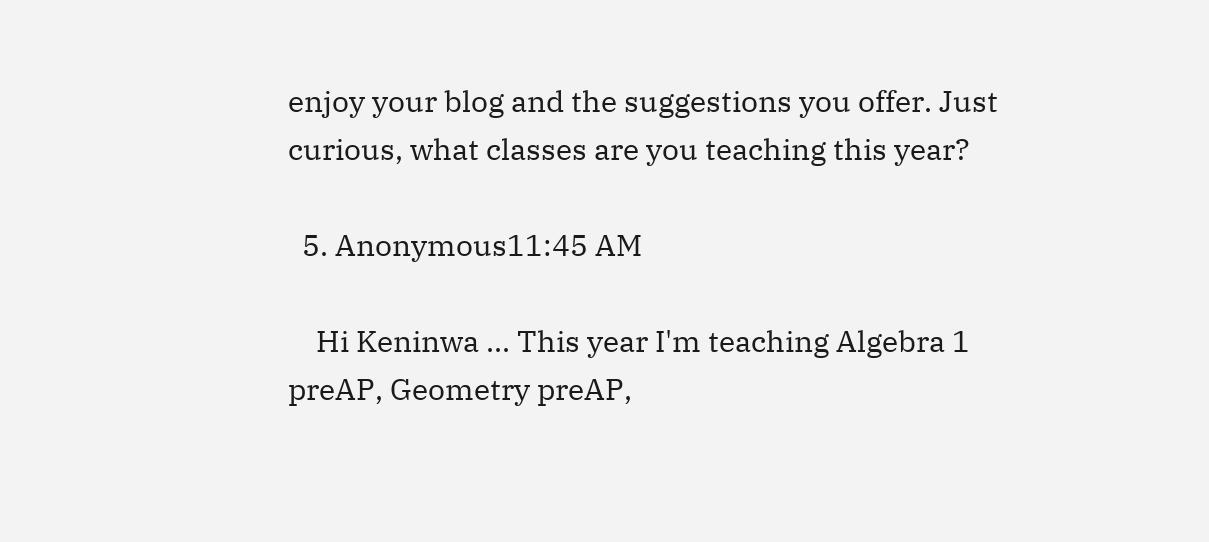enjoy your blog and the suggestions you offer. Just curious, what classes are you teaching this year?

  5. Anonymous11:45 AM

    Hi Keninwa ... This year I'm teaching Algebra 1 preAP, Geometry preAP,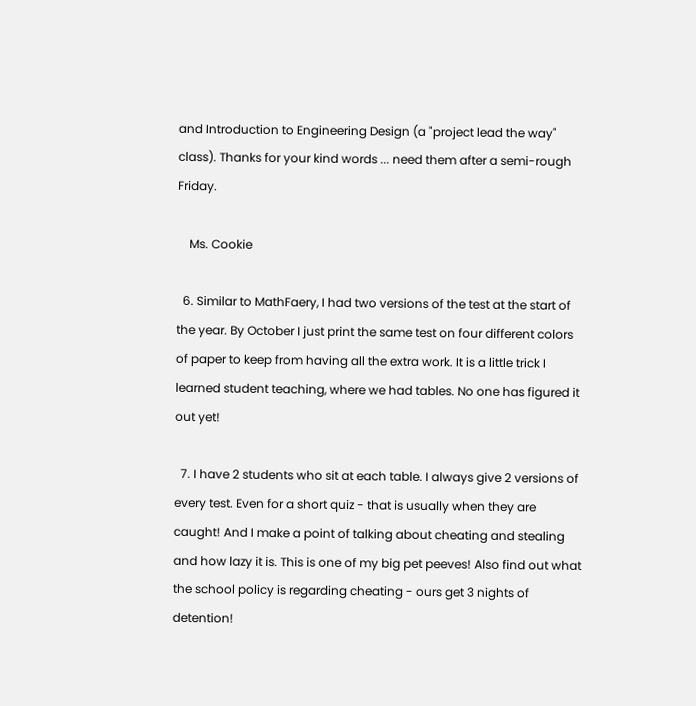and Introduction to Engineering Design (a "project lead the way" class). Thanks for your kind words ... need them after a semi-rough Friday.

    Ms. Cookie

  6. Similar to MathFaery, I had two versions of the test at the start of the year. By October I just print the same test on four different colors of paper to keep from having all the extra work. It is a little trick I learned student teaching, where we had tables. No one has figured it out yet!

  7. I have 2 students who sit at each table. I always give 2 versions of every test. Even for a short quiz - that is usually when they are caught! And I make a point of talking about cheating and stealing and how lazy it is. This is one of my big pet peeves! Also find out what the school policy is regarding cheating - ours get 3 nights of detention!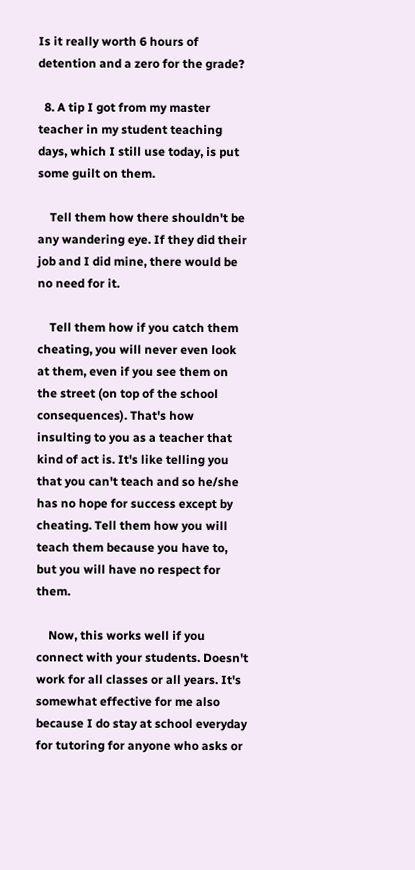Is it really worth 6 hours of detention and a zero for the grade?

  8. A tip I got from my master teacher in my student teaching days, which I still use today, is put some guilt on them.

    Tell them how there shouldn't be any wandering eye. If they did their job and I did mine, there would be no need for it.

    Tell them how if you catch them cheating, you will never even look at them, even if you see them on the street (on top of the school consequences). That's how insulting to you as a teacher that kind of act is. It's like telling you that you can't teach and so he/she has no hope for success except by cheating. Tell them how you will teach them because you have to, but you will have no respect for them.

    Now, this works well if you connect with your students. Doesn't work for all classes or all years. It's somewhat effective for me also because I do stay at school everyday for tutoring for anyone who asks or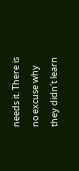needs it. There is no excuse why they didn't learn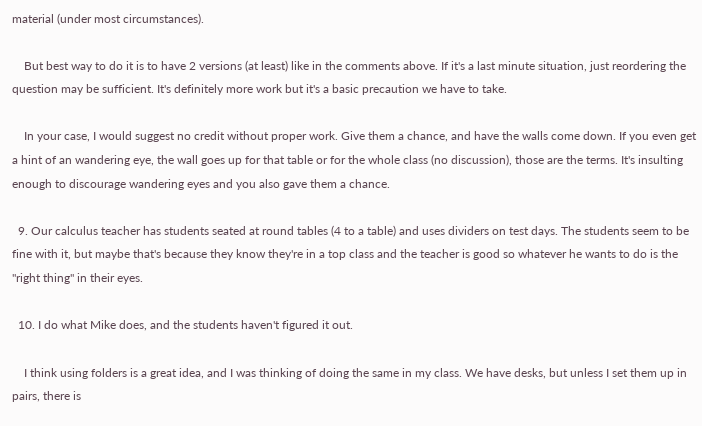material (under most circumstances).

    But best way to do it is to have 2 versions (at least) like in the comments above. If it's a last minute situation, just reordering the question may be sufficient. It's definitely more work but it's a basic precaution we have to take.

    In your case, I would suggest no credit without proper work. Give them a chance, and have the walls come down. If you even get a hint of an wandering eye, the wall goes up for that table or for the whole class (no discussion), those are the terms. It's insulting enough to discourage wandering eyes and you also gave them a chance.

  9. Our calculus teacher has students seated at round tables (4 to a table) and uses dividers on test days. The students seem to be fine with it, but maybe that's because they know they're in a top class and the teacher is good so whatever he wants to do is the "right thing" in their eyes.

  10. I do what Mike does, and the students haven't figured it out.

    I think using folders is a great idea, and I was thinking of doing the same in my class. We have desks, but unless I set them up in pairs, there is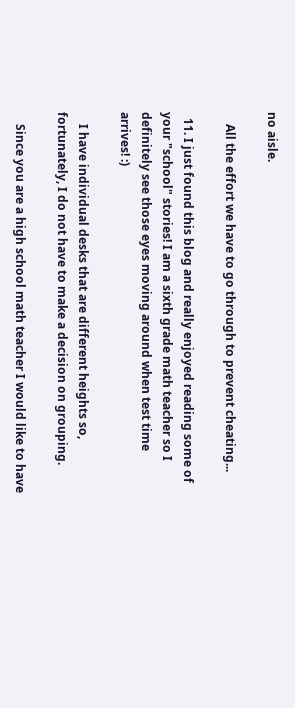no aisle.

    All the effort we have to go through to prevent cheating...

  11. I just found this blog and really enjoyed reading some of your "school" stories! I am a sixth grade math teacher so I definitely see those eyes moving around when test time arrives! :)

    I have individual desks that are different heights so, fortunately, I do not have to make a decision on grouping.

    Since you are a high school math teacher I would like to have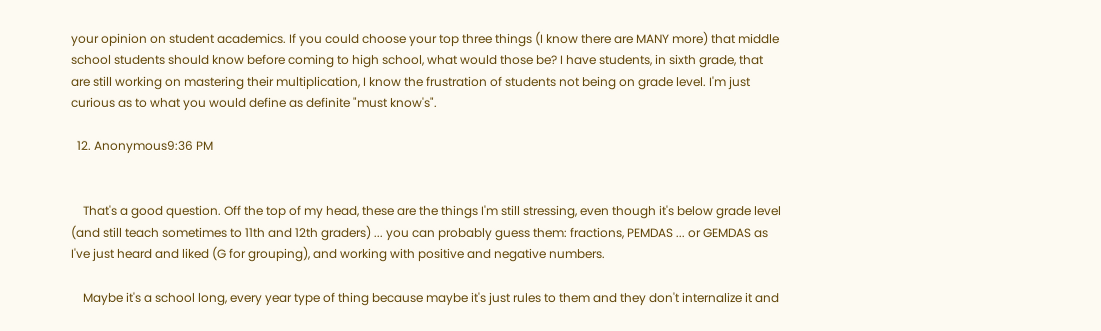your opinion on student academics. If you could choose your top three things (I know there are MANY more) that middle school students should know before coming to high school, what would those be? I have students, in sixth grade, that are still working on mastering their multiplication, I know the frustration of students not being on grade level. I'm just curious as to what you would define as definite "must know's".

  12. Anonymous9:36 PM


    That's a good question. Off the top of my head, these are the things I'm still stressing, even though it's below grade level (and still teach sometimes to 11th and 12th graders) ... you can probably guess them: fractions, PEMDAS ... or GEMDAS as I've just heard and liked (G for grouping), and working with positive and negative numbers.

    Maybe it's a school long, every year type of thing because maybe it's just rules to them and they don't internalize it and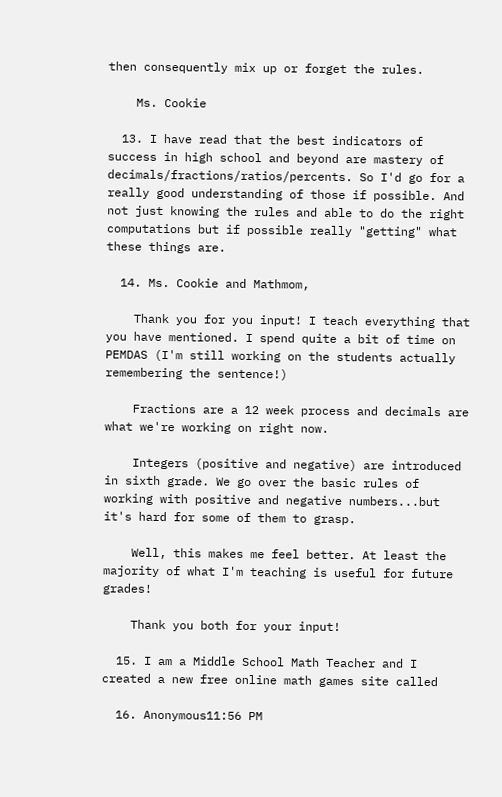then consequently mix up or forget the rules.

    Ms. Cookie

  13. I have read that the best indicators of success in high school and beyond are mastery of decimals/fractions/ratios/percents. So I'd go for a really good understanding of those if possible. And not just knowing the rules and able to do the right computations but if possible really "getting" what these things are.

  14. Ms. Cookie and Mathmom,

    Thank you for you input! I teach everything that you have mentioned. I spend quite a bit of time on PEMDAS (I'm still working on the students actually remembering the sentence!)

    Fractions are a 12 week process and decimals are what we're working on right now.

    Integers (positive and negative) are introduced in sixth grade. We go over the basic rules of working with positive and negative numbers...but it's hard for some of them to grasp.

    Well, this makes me feel better. At least the majority of what I'm teaching is useful for future grades!

    Thank you both for your input!

  15. I am a Middle School Math Teacher and I created a new free online math games site called

  16. Anonymous11:56 PM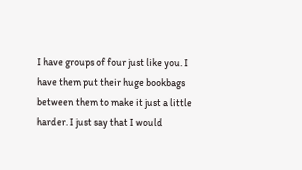I have groups of four just like you. I have them put their huge bookbags between them to make it just a little harder. I just say that I would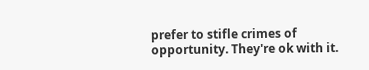prefer to stifle crimes of opportunity. They're ok with it.